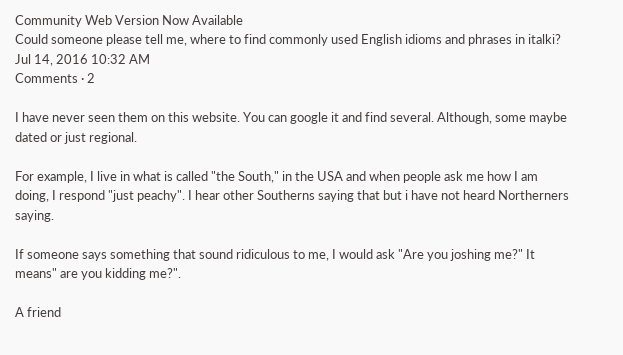Community Web Version Now Available
Could someone please tell me, where to find commonly used English idioms and phrases in italki?
Jul 14, 2016 10:32 AM
Comments · 2

I have never seen them on this website. You can google it and find several. Although, some maybe dated or just regional.

For example, I live in what is called "the South," in the USA and when people ask me how I am doing, I respond "just peachy". I hear other Southerns saying that but i have not heard Northerners saying.

If someone says something that sound ridiculous to me, I would ask "Are you joshing me?" It means" are you kidding me?".

A friend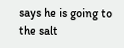says he is going to the salt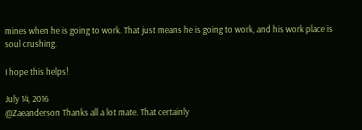mines when he is going to work. That just means he is going to work, and his work place is soul crushing.

I hope this helps!

July 14, 2016
@Zaeanderson Thanks all a lot mate. That certainly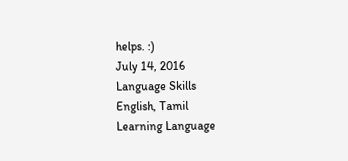helps. :)
July 14, 2016
Language Skills
English, Tamil
Learning Language